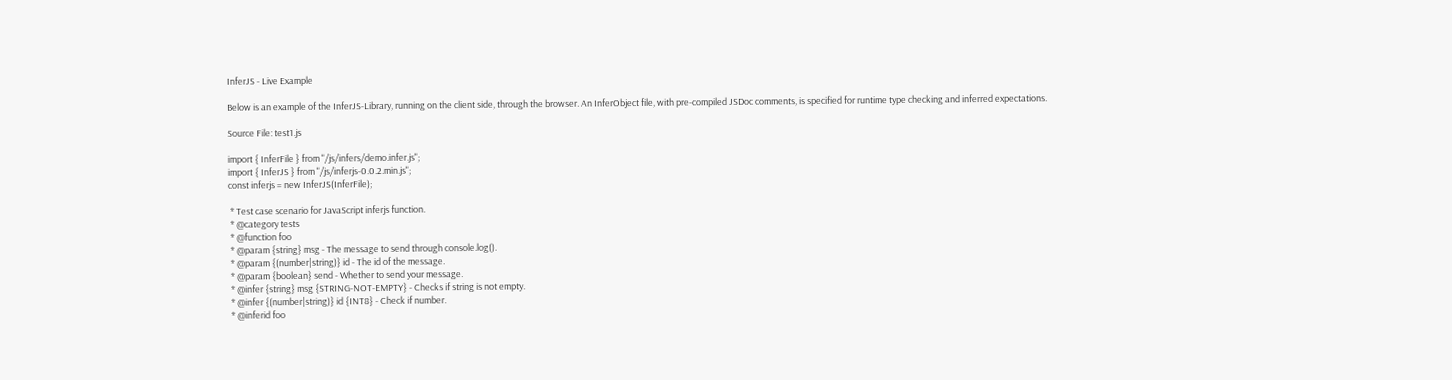InferJS - Live Example

Below is an example of the InferJS-Library, running on the client side, through the browser. An InferObject file, with pre-compiled JSDoc comments, is specified for runtime type checking and inferred expectations.

Source File: test1.js

import { InferFile } from "/js/infers/demo.infer.js";
import { InferJS } from "/js/inferjs-0.0.2.min.js";
const inferjs = new InferJS(InferFile);

 * Test case scenario for JavaScript inferjs function.
 * @category tests
 * @function foo
 * @param {string} msg - The message to send through console.log().
 * @param {(number|string)} id - The id of the message.
 * @param {boolean} send - Whether to send your message.
 * @infer {string} msg {STRING-NOT-EMPTY} - Checks if string is not empty.
 * @infer {(number|string)} id {INT8} - Check if number.
 * @inferid foo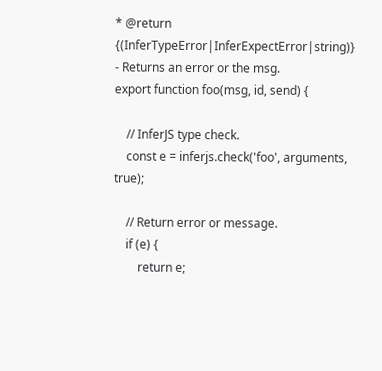* @return {(InferTypeError|InferExpectError|string)} - Returns an error or the msg.
export function foo(msg, id, send) {

    // InferJS type check.
    const e = inferjs.check('foo', arguments, true);

    // Return error or message.
    if (e) {
        return e;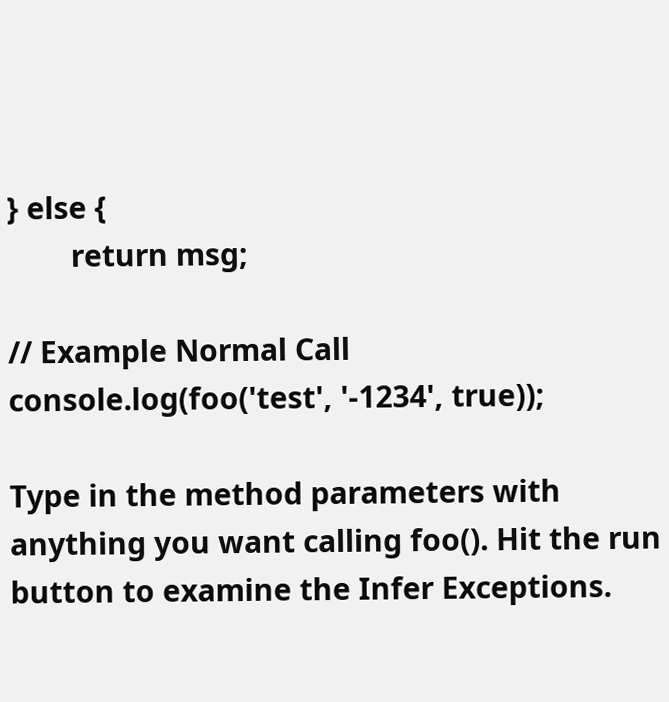} else {
        return msg;

// Example Normal Call
console.log(foo('test', '-1234', true));

Type in the method parameters with anything you want calling foo(). Hit the run button to examine the Infer Exceptions.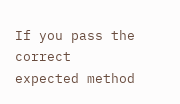If you pass the correct expected method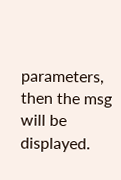parameters, then the msg will be displayed.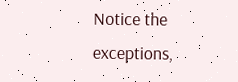Notice the exceptions,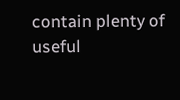contain plenty of useful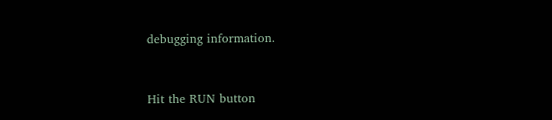debugging information.


Hit the RUN button